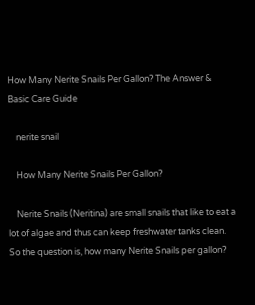How Many Nerite Snails Per Gallon? The Answer & Basic Care Guide

    nerite snail

    How Many Nerite Snails Per Gallon?

    Nerite Snails (Neritina) are small snails that like to eat a lot of algae and thus can keep freshwater tanks clean. So the question is, how many Nerite Snails per gallon?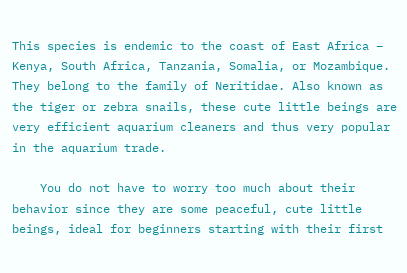This species is endemic to the coast of East Africa – Kenya, South Africa, Tanzania, Somalia, or Mozambique. They belong to the family of Neritidae. Also known as the tiger or zebra snails, these cute little beings are very efficient aquarium cleaners and thus very popular in the aquarium trade.

    You do not have to worry too much about their behavior since they are some peaceful, cute little beings, ideal for beginners starting with their first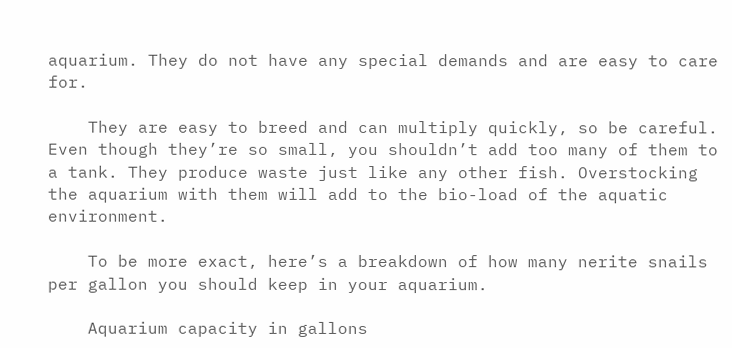aquarium. They do not have any special demands and are easy to care for.

    They are easy to breed and can multiply quickly, so be careful. Even though they’re so small, you shouldn’t add too many of them to a tank. They produce waste just like any other fish. Overstocking the aquarium with them will add to the bio-load of the aquatic environment.

    To be more exact, here’s a breakdown of how many nerite snails per gallon you should keep in your aquarium.

    Aquarium capacity in gallons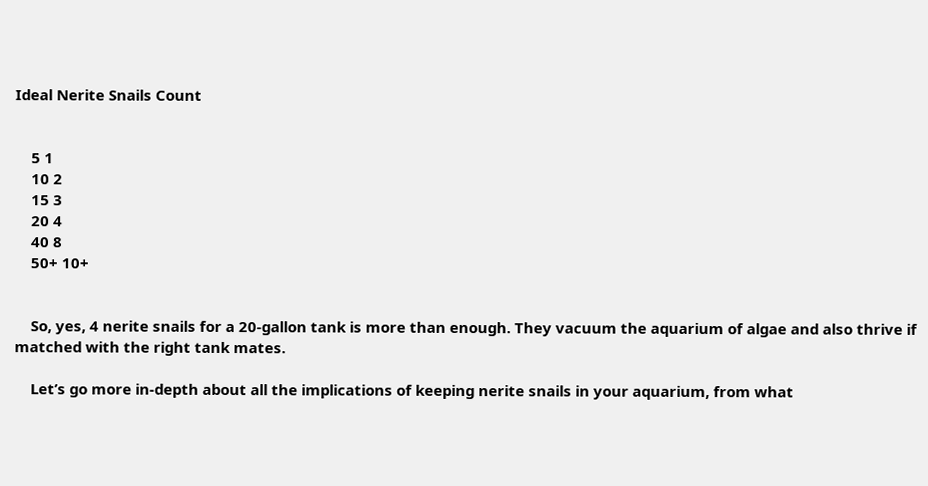Ideal Nerite Snails Count


    5 1
    10 2
    15 3
    20 4
    40 8
    50+ 10+


    So, yes, 4 nerite snails for a 20-gallon tank is more than enough. They vacuum the aquarium of algae and also thrive if matched with the right tank mates.

    Let’s go more in-depth about all the implications of keeping nerite snails in your aquarium, from what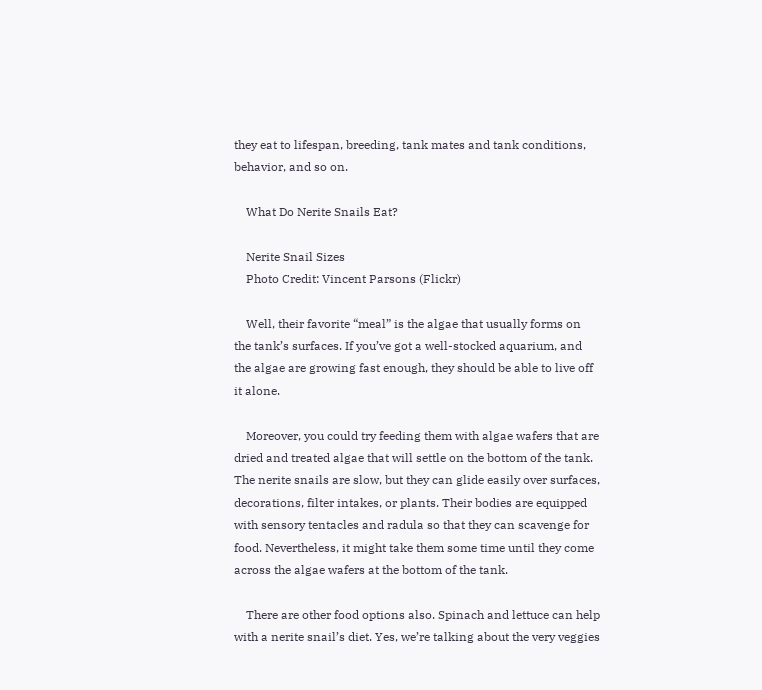they eat to lifespan, breeding, tank mates and tank conditions, behavior, and so on.

    What Do Nerite Snails Eat?

    Nerite Snail Sizes
    Photo Credit: Vincent Parsons (Flickr)

    Well, their favorite “meal” is the algae that usually forms on the tank’s surfaces. If you’ve got a well-stocked aquarium, and the algae are growing fast enough, they should be able to live off it alone.

    Moreover, you could try feeding them with algae wafers that are dried and treated algae that will settle on the bottom of the tank. The nerite snails are slow, but they can glide easily over surfaces, decorations, filter intakes, or plants. Their bodies are equipped with sensory tentacles and radula so that they can scavenge for food. Nevertheless, it might take them some time until they come across the algae wafers at the bottom of the tank.

    There are other food options also. Spinach and lettuce can help with a nerite snail’s diet. Yes, we’re talking about the very veggies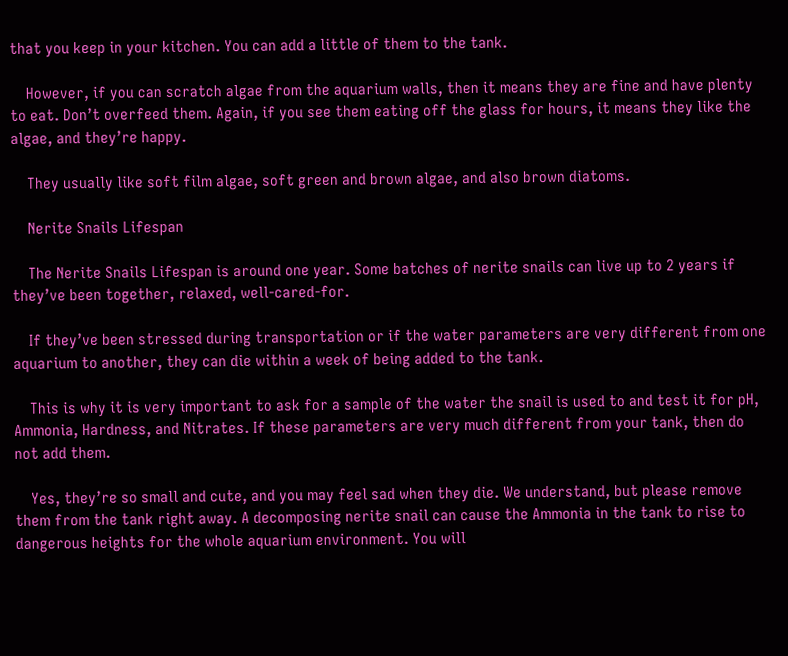that you keep in your kitchen. You can add a little of them to the tank.

    However, if you can scratch algae from the aquarium walls, then it means they are fine and have plenty to eat. Don’t overfeed them. Again, if you see them eating off the glass for hours, it means they like the algae, and they’re happy.

    They usually like soft film algae, soft green and brown algae, and also brown diatoms.

    Nerite Snails Lifespan

    The Nerite Snails Lifespan is around one year. Some batches of nerite snails can live up to 2 years if they’ve been together, relaxed, well-cared-for.

    If they’ve been stressed during transportation or if the water parameters are very different from one aquarium to another, they can die within a week of being added to the tank.

    This is why it is very important to ask for a sample of the water the snail is used to and test it for pH, Ammonia, Hardness, and Nitrates. If these parameters are very much different from your tank, then do not add them.

    Yes, they’re so small and cute, and you may feel sad when they die. We understand, but please remove them from the tank right away. A decomposing nerite snail can cause the Ammonia in the tank to rise to dangerous heights for the whole aquarium environment. You will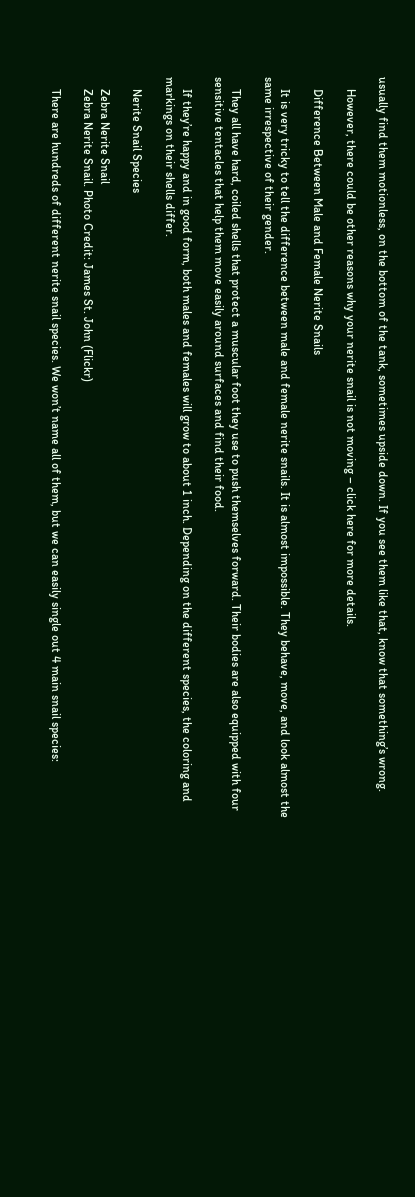usually find them motionless, on the bottom of the tank, sometimes upside down. If you see them like that, know that something’s wrong.

    However, there could be other reasons why your nerite snail is not moving – click here for more details.

    Difference Between Male and Female Nerite Snails

    It is very tricky to tell the difference between male and female nerite snails. It is almost impossible. They behave, move, and look almost the same irrespective of their gender.

    They all have hard, coiled shells that protect a muscular foot they use to push themselves forward. Their bodies are also equipped with four sensitive tentacles that help them move easily around surfaces and find their food.

    If they’re happy and in good form, both males and females will grow to about 1 inch. Depending on the different species, the coloring and markings on their shells differ.

    Nerite Snail Species

    Zebra Nerite Snail
    Zebra Nerite Snail. Photo Credit: James St. John (Flickr)

    There are hundreds of different nerite snail species. We won’t name all of them, but we can easily single out 4 main snail species: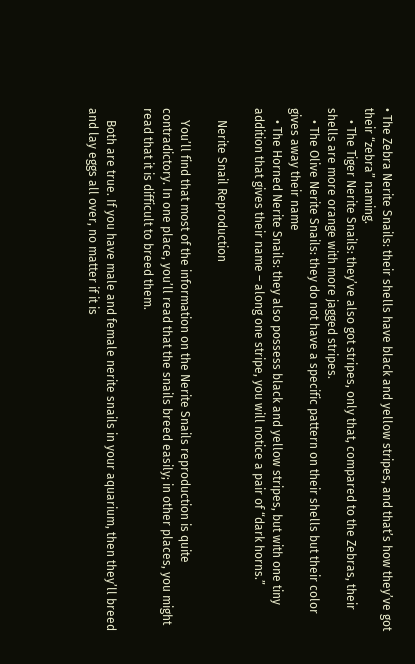• The Zebra Nerite Snails: their shells have black and yellow stripes, and that’s how they’ve got their “zebra” naming.
    • The Tiger Nerite Snails: they’ve also got stripes, only that, compared to the Zebras, their shells are more orange with more jagged stripes.
    • The Olive Nerite Snails: they do not have a specific pattern on their shells but their color gives away their name
    • The Horned Nerite Snails: they also possess black and yellow stripes, but with one tiny addition that gives their name – along one stripe, you will notice a pair of “dark horns.”

    Nerite Snail Reproduction

    You’ll find that most of the information on the Nerite Snails reproduction is quite contradictory. In one place, you’ll read that the snails breed easily; in other places, you might read that it is difficult to breed them.

    Both are true. If you have male and female nerite snails in your aquarium, then they’ll breed and lay eggs all over, no matter if it is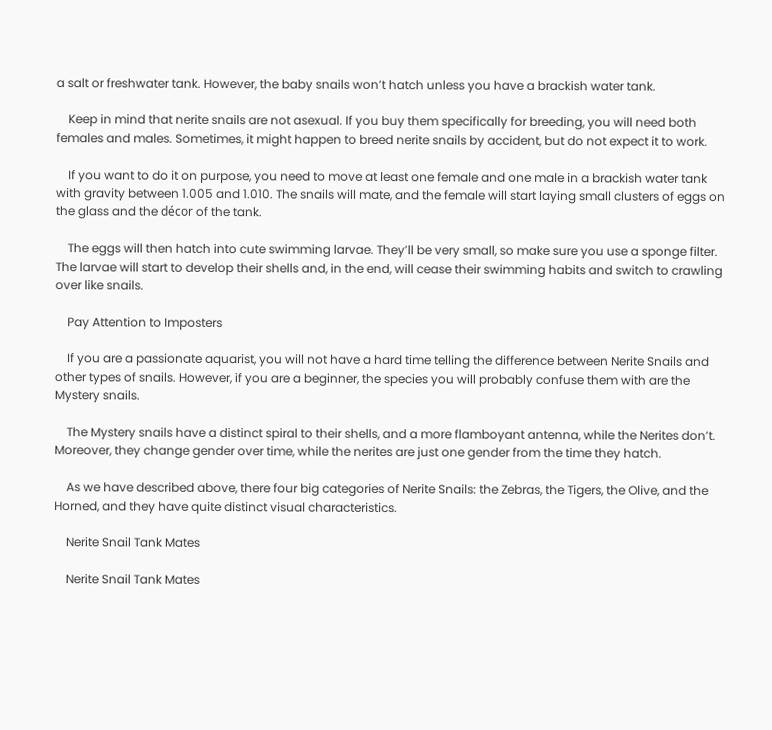a salt or freshwater tank. However, the baby snails won’t hatch unless you have a brackish water tank.

    Keep in mind that nerite snails are not asexual. If you buy them specifically for breeding, you will need both females and males. Sometimes, it might happen to breed nerite snails by accident, but do not expect it to work.

    If you want to do it on purpose, you need to move at least one female and one male in a brackish water tank with gravity between 1.005 and 1.010. The snails will mate, and the female will start laying small clusters of eggs on the glass and the décor of the tank.

    The eggs will then hatch into cute swimming larvae. They’ll be very small, so make sure you use a sponge filter. The larvae will start to develop their shells and, in the end, will cease their swimming habits and switch to crawling over like snails.

    Pay Attention to Imposters

    If you are a passionate aquarist, you will not have a hard time telling the difference between Nerite Snails and other types of snails. However, if you are a beginner, the species you will probably confuse them with are the Mystery snails.

    The Mystery snails have a distinct spiral to their shells, and a more flamboyant antenna, while the Nerites don’t. Moreover, they change gender over time, while the nerites are just one gender from the time they hatch.

    As we have described above, there four big categories of Nerite Snails: the Zebras, the Tigers, the Olive, and the Horned, and they have quite distinct visual characteristics.

    Nerite Snail Tank Mates

    Nerite Snail Tank Mates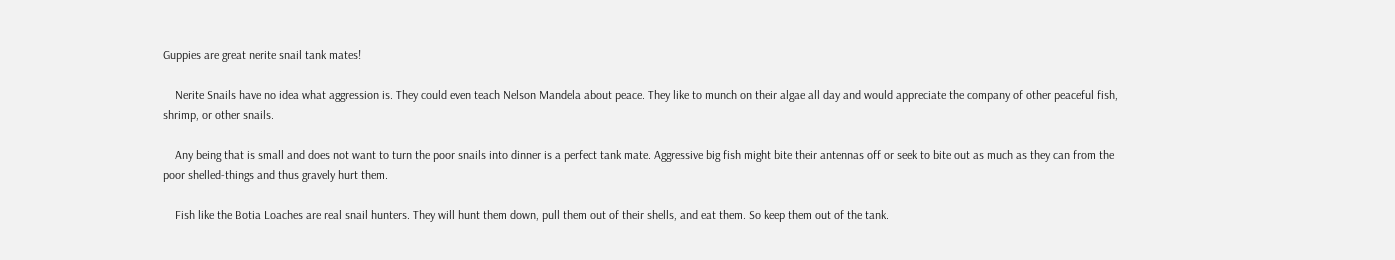Guppies are great nerite snail tank mates!

    Nerite Snails have no idea what aggression is. They could even teach Nelson Mandela about peace. They like to munch on their algae all day and would appreciate the company of other peaceful fish, shrimp, or other snails.

    Any being that is small and does not want to turn the poor snails into dinner is a perfect tank mate. Aggressive big fish might bite their antennas off or seek to bite out as much as they can from the poor shelled-things and thus gravely hurt them.

    Fish like the Botia Loaches are real snail hunters. They will hunt them down, pull them out of their shells, and eat them. So keep them out of the tank.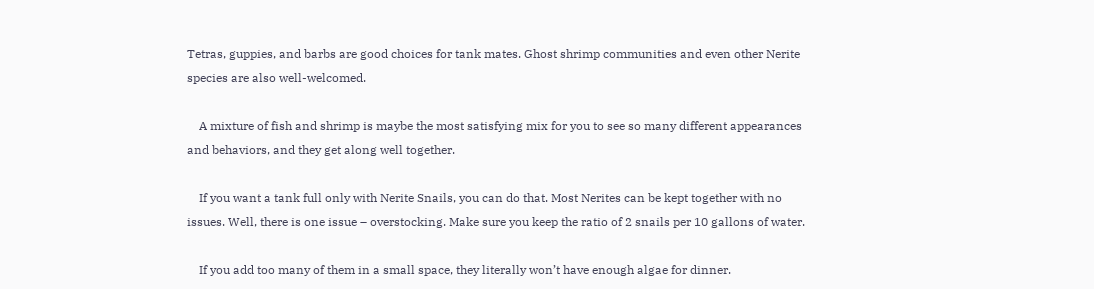Tetras, guppies, and barbs are good choices for tank mates. Ghost shrimp communities and even other Nerite species are also well-welcomed.

    A mixture of fish and shrimp is maybe the most satisfying mix for you to see so many different appearances and behaviors, and they get along well together.

    If you want a tank full only with Nerite Snails, you can do that. Most Nerites can be kept together with no issues. Well, there is one issue – overstocking. Make sure you keep the ratio of 2 snails per 10 gallons of water.

    If you add too many of them in a small space, they literally won’t have enough algae for dinner.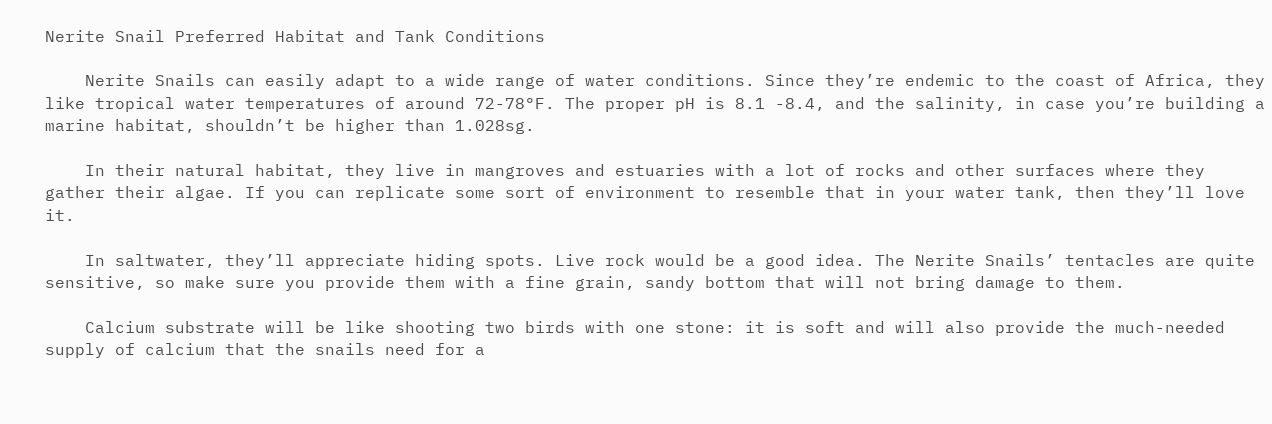Nerite Snail Preferred Habitat and Tank Conditions

    Nerite Snails can easily adapt to a wide range of water conditions. Since they’re endemic to the coast of Africa, they like tropical water temperatures of around 72-78°F. The proper pH is 8.1 -8.4, and the salinity, in case you’re building a marine habitat, shouldn’t be higher than 1.028sg.

    In their natural habitat, they live in mangroves and estuaries with a lot of rocks and other surfaces where they gather their algae. If you can replicate some sort of environment to resemble that in your water tank, then they’ll love it.

    In saltwater, they’ll appreciate hiding spots. Live rock would be a good idea. The Nerite Snails’ tentacles are quite sensitive, so make sure you provide them with a fine grain, sandy bottom that will not bring damage to them.

    Calcium substrate will be like shooting two birds with one stone: it is soft and will also provide the much-needed supply of calcium that the snails need for a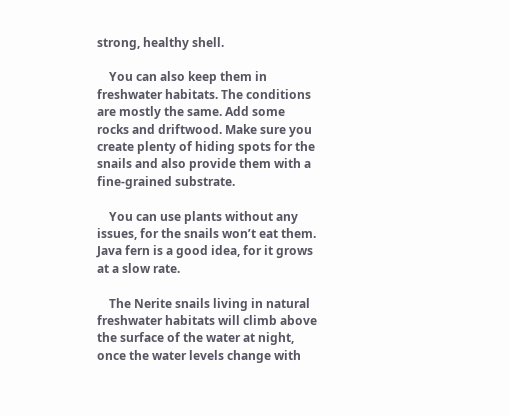strong, healthy shell.

    You can also keep them in freshwater habitats. The conditions are mostly the same. Add some rocks and driftwood. Make sure you create plenty of hiding spots for the snails and also provide them with a fine-grained substrate.

    You can use plants without any issues, for the snails won’t eat them. Java fern is a good idea, for it grows at a slow rate.

    The Nerite snails living in natural freshwater habitats will climb above the surface of the water at night, once the water levels change with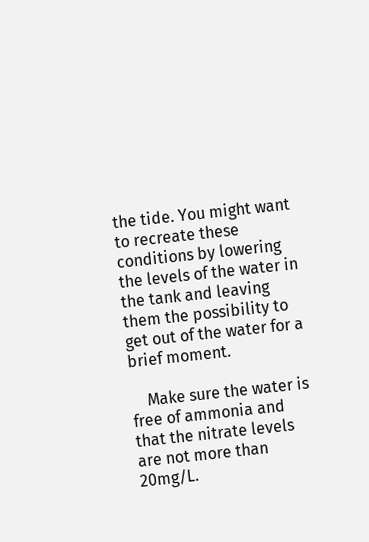the tide. You might want to recreate these conditions by lowering the levels of the water in the tank and leaving them the possibility to get out of the water for a brief moment.

    Make sure the water is free of ammonia and that the nitrate levels are not more than 20mg/L.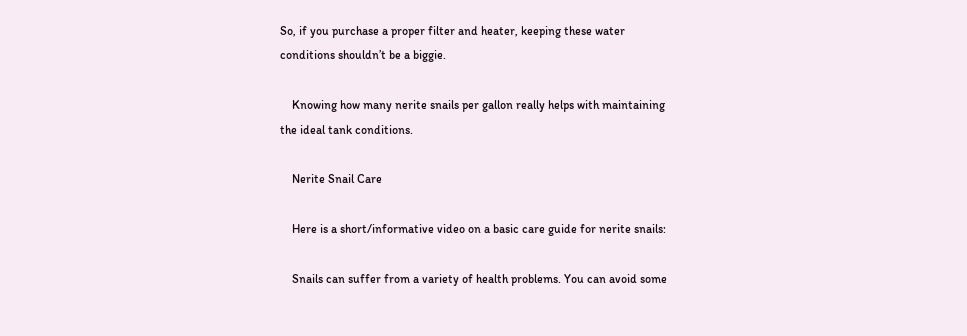So, if you purchase a proper filter and heater, keeping these water conditions shouldn’t be a biggie.

    Knowing how many nerite snails per gallon really helps with maintaining the ideal tank conditions.

    Nerite Snail Care

    Here is a short/informative video on a basic care guide for nerite snails:

    Snails can suffer from a variety of health problems. You can avoid some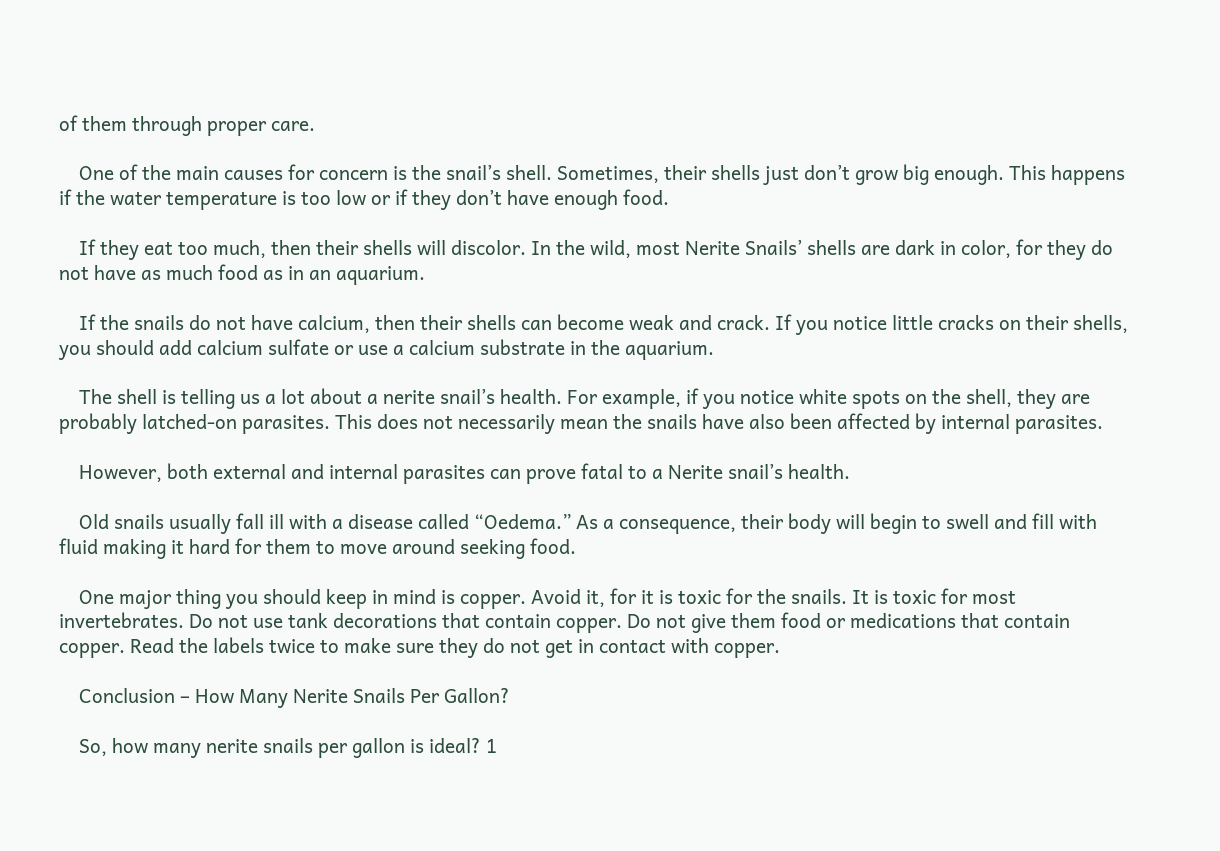of them through proper care.

    One of the main causes for concern is the snail’s shell. Sometimes, their shells just don’t grow big enough. This happens if the water temperature is too low or if they don’t have enough food.

    If they eat too much, then their shells will discolor. In the wild, most Nerite Snails’ shells are dark in color, for they do not have as much food as in an aquarium.

    If the snails do not have calcium, then their shells can become weak and crack. If you notice little cracks on their shells, you should add calcium sulfate or use a calcium substrate in the aquarium.

    The shell is telling us a lot about a nerite snail’s health. For example, if you notice white spots on the shell, they are probably latched-on parasites. This does not necessarily mean the snails have also been affected by internal parasites.

    However, both external and internal parasites can prove fatal to a Nerite snail’s health.

    Old snails usually fall ill with a disease called “Oedema.” As a consequence, their body will begin to swell and fill with fluid making it hard for them to move around seeking food.

    One major thing you should keep in mind is copper. Avoid it, for it is toxic for the snails. It is toxic for most invertebrates. Do not use tank decorations that contain copper. Do not give them food or medications that contain copper. Read the labels twice to make sure they do not get in contact with copper.

    Conclusion – How Many Nerite Snails Per Gallon?

    So, how many nerite snails per gallon is ideal? 1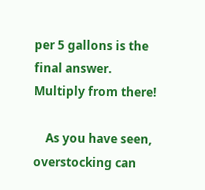per 5 gallons is the final answer. Multiply from there!

    As you have seen, overstocking can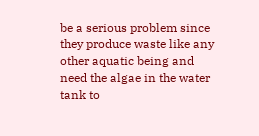be a serious problem since they produce waste like any other aquatic being and need the algae in the water tank to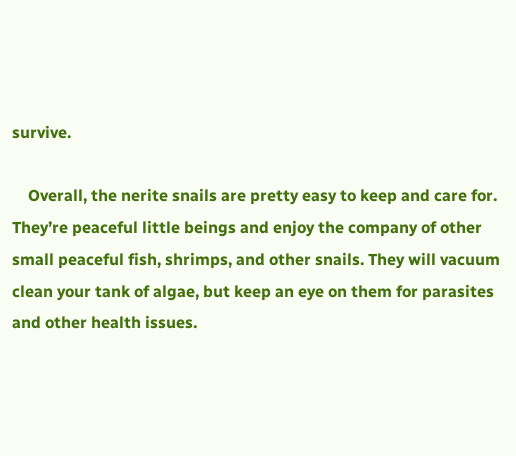survive.

    Overall, the nerite snails are pretty easy to keep and care for. They’re peaceful little beings and enjoy the company of other small peaceful fish, shrimps, and other snails. They will vacuum clean your tank of algae, but keep an eye on them for parasites and other health issues.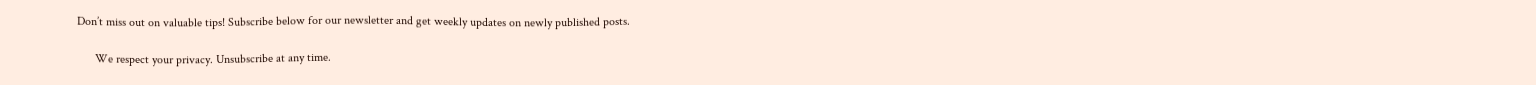Don’t miss out on valuable tips! Subscribe below for our newsletter and get weekly updates on newly published posts.

      We respect your privacy. Unsubscribe at any time.